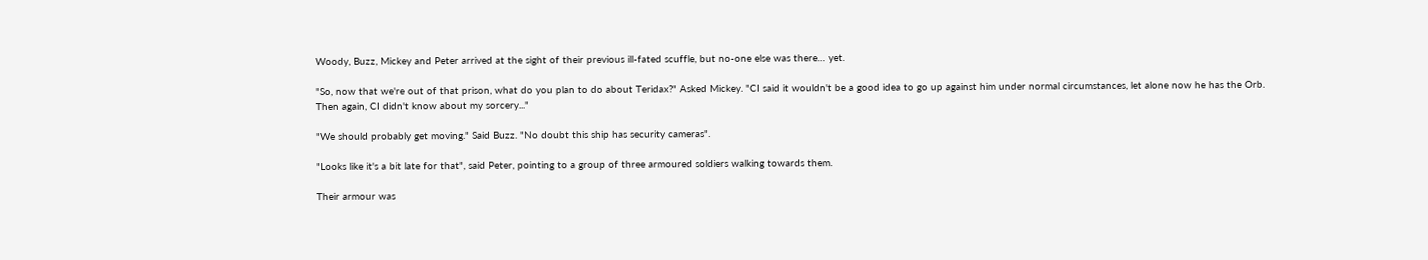Woody, Buzz, Mickey and Peter arrived at the sight of their previous ill-fated scuffle, but no-one else was there… yet.

"So, now that we're out of that prison, what do you plan to do about Teridax?" Asked Mickey. "CI said it wouldn't be a good idea to go up against him under normal circumstances, let alone now he has the Orb. Then again, CI didn't know about my sorcery..."

"We should probably get moving." Said Buzz. "No doubt this ship has security cameras".

"Looks like it's a bit late for that", said Peter, pointing to a group of three armoured soldiers walking towards them.

Their armour was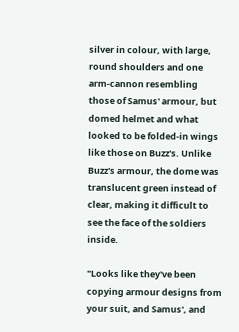silver in colour, with large, round shoulders and one arm-cannon resembling those of Samus' armour, but domed helmet and what looked to be folded-in wings like those on Buzz's. Unlike Buzz's armour, the dome was translucent green instead of clear, making it difficult to see the face of the soldiers inside.

"Looks like they've been copying armour designs from your suit, and Samus', and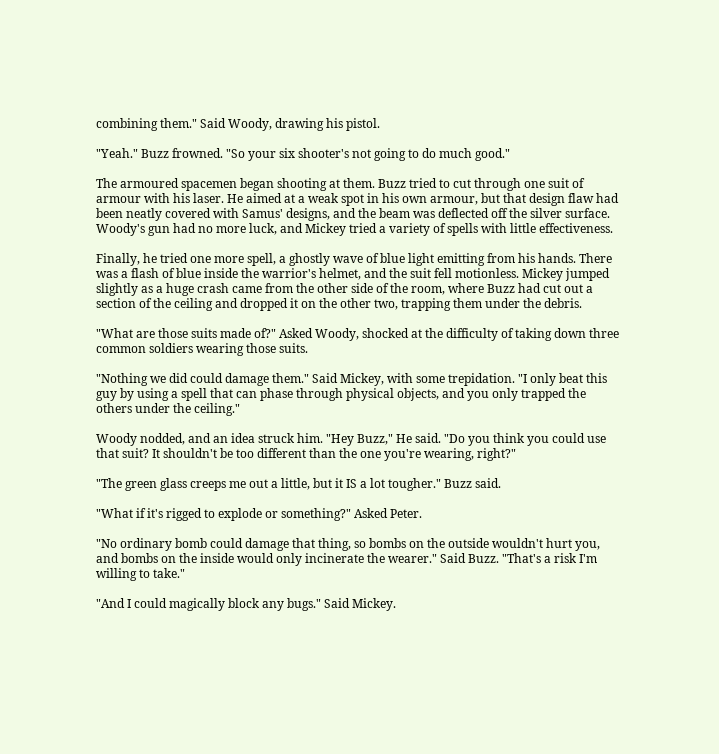combining them." Said Woody, drawing his pistol.

"Yeah." Buzz frowned. "So your six shooter's not going to do much good."

The armoured spacemen began shooting at them. Buzz tried to cut through one suit of armour with his laser. He aimed at a weak spot in his own armour, but that design flaw had been neatly covered with Samus' designs, and the beam was deflected off the silver surface. Woody's gun had no more luck, and Mickey tried a variety of spells with little effectiveness.

Finally, he tried one more spell, a ghostly wave of blue light emitting from his hands. There was a flash of blue inside the warrior's helmet, and the suit fell motionless. Mickey jumped slightly as a huge crash came from the other side of the room, where Buzz had cut out a section of the ceiling and dropped it on the other two, trapping them under the debris.

"What are those suits made of?" Asked Woody, shocked at the difficulty of taking down three common soldiers wearing those suits.

"Nothing we did could damage them." Said Mickey, with some trepidation. "I only beat this guy by using a spell that can phase through physical objects, and you only trapped the others under the ceiling."

Woody nodded, and an idea struck him. "Hey Buzz," He said. "Do you think you could use that suit? It shouldn't be too different than the one you're wearing, right?"

"The green glass creeps me out a little, but it IS a lot tougher." Buzz said.

"What if it's rigged to explode or something?" Asked Peter.

"No ordinary bomb could damage that thing, so bombs on the outside wouldn't hurt you, and bombs on the inside would only incinerate the wearer." Said Buzz. "That's a risk I'm willing to take."

"And I could magically block any bugs." Said Mickey.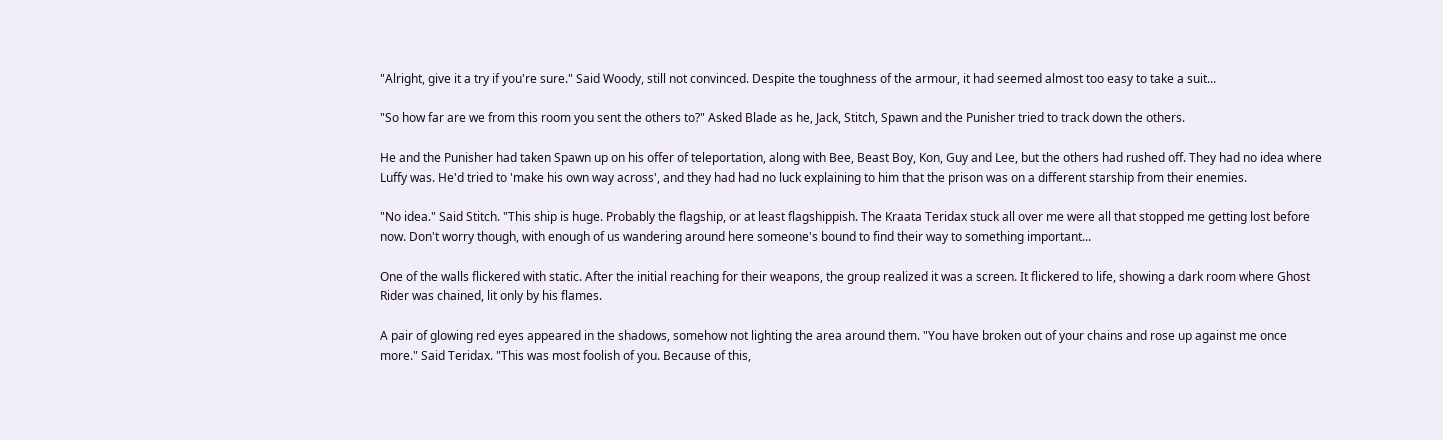"Alright, give it a try if you're sure." Said Woody, still not convinced. Despite the toughness of the armour, it had seemed almost too easy to take a suit...

"So how far are we from this room you sent the others to?" Asked Blade as he, Jack, Stitch, Spawn and the Punisher tried to track down the others.

He and the Punisher had taken Spawn up on his offer of teleportation, along with Bee, Beast Boy, Kon, Guy and Lee, but the others had rushed off. They had no idea where Luffy was. He'd tried to 'make his own way across', and they had had no luck explaining to him that the prison was on a different starship from their enemies.

"No idea." Said Stitch. "This ship is huge. Probably the flagship, or at least flagshippish. The Kraata Teridax stuck all over me were all that stopped me getting lost before now. Don't worry though, with enough of us wandering around here someone's bound to find their way to something important...

One of the walls flickered with static. After the initial reaching for their weapons, the group realized it was a screen. It flickered to life, showing a dark room where Ghost Rider was chained, lit only by his flames.

A pair of glowing red eyes appeared in the shadows, somehow not lighting the area around them. "You have broken out of your chains and rose up against me once more." Said Teridax. "This was most foolish of you. Because of this,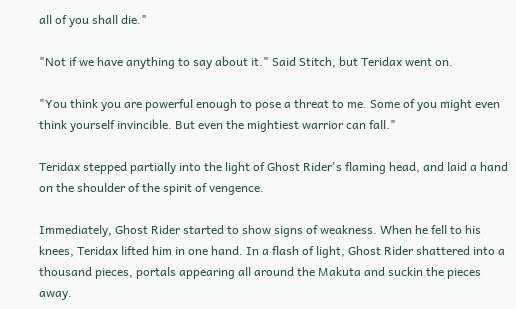all of you shall die."

"Not if we have anything to say about it." Said Stitch, but Teridax went on.

"You think you are powerful enough to pose a threat to me. Some of you might even think yourself invincible. But even the mightiest warrior can fall."

Teridax stepped partially into the light of Ghost Rider's flaming head, and laid a hand on the shoulder of the spirit of vengence.

Immediately, Ghost Rider started to show signs of weakness. When he fell to his knees, Teridax lifted him in one hand. In a flash of light, Ghost Rider shattered into a thousand pieces, portals appearing all around the Makuta and suckin the pieces away.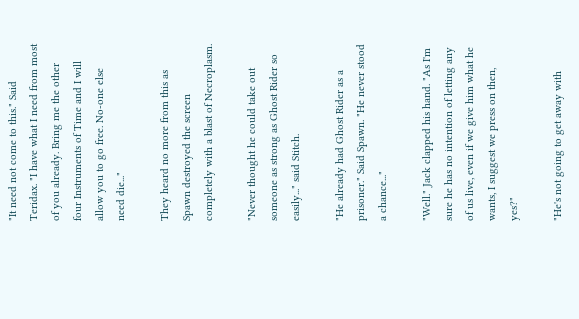"It need not come to this." Said Teridax. "I have what I need from most of you already. Bring me the other four Instruments of Time and I will allow you to go free. No-one else need die..."

They heard no more from this as Spawn destroyed the screen completely with a blast of Necroplasm.

"Never thought he could take out someone as strong as Ghost Rider so easily..." said Stitch.

"He already had Ghost Rider as a prisoner." Said Spawn. "He never stood a chance..."

"Well." Jack clapped his hand. "As I'm sure he has no intention of letting any of us live, even if we give him what he wants, I suggest we press on then, yes?"

"He's not going to get away with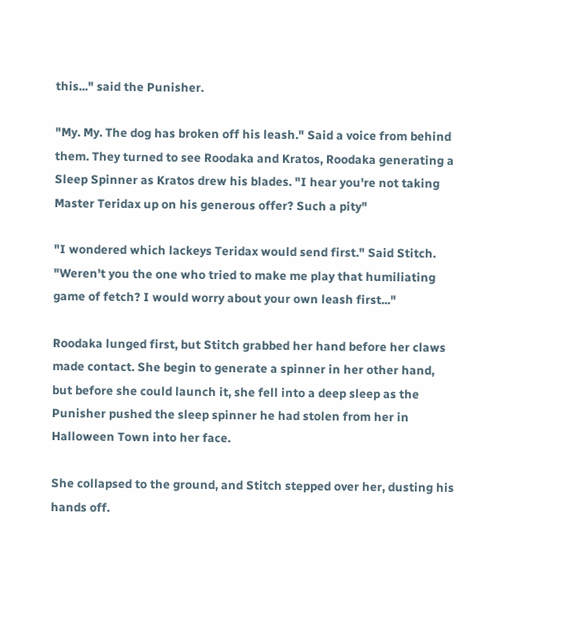this..." said the Punisher.

"My. My. The dog has broken off his leash." Said a voice from behind them. They turned to see Roodaka and Kratos, Roodaka generating a Sleep Spinner as Kratos drew his blades. "I hear you're not taking Master Teridax up on his generous offer? Such a pity"

"I wondered which lackeys Teridax would send first." Said Stitch. "Weren't you the one who tried to make me play that humiliating game of fetch? I would worry about your own leash first..."

Roodaka lunged first, but Stitch grabbed her hand before her claws made contact. She begin to generate a spinner in her other hand, but before she could launch it, she fell into a deep sleep as the Punisher pushed the sleep spinner he had stolen from her in Halloween Town into her face.

She collapsed to the ground, and Stitch stepped over her, dusting his hands off.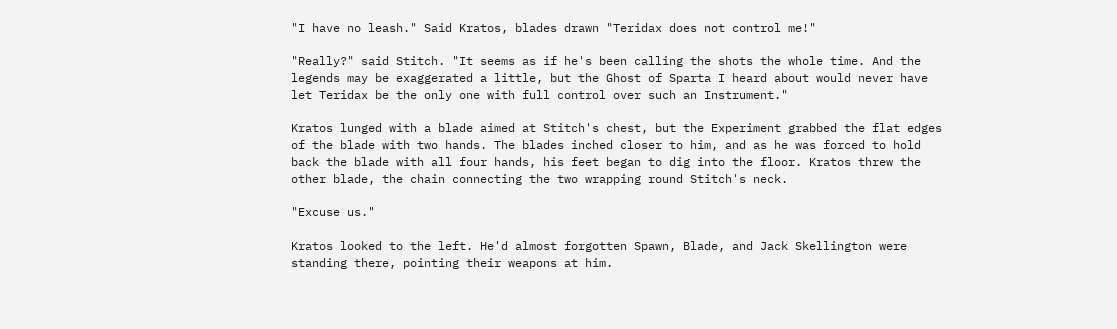"I have no leash." Said Kratos, blades drawn "Teridax does not control me!"

"Really?" said Stitch. "It seems as if he's been calling the shots the whole time. And the legends may be exaggerated a little, but the Ghost of Sparta I heard about would never have let Teridax be the only one with full control over such an Instrument."

Kratos lunged with a blade aimed at Stitch's chest, but the Experiment grabbed the flat edges of the blade with two hands. The blades inched closer to him, and as he was forced to hold back the blade with all four hands, his feet began to dig into the floor. Kratos threw the other blade, the chain connecting the two wrapping round Stitch's neck.

"Excuse us."

Kratos looked to the left. He'd almost forgotten Spawn, Blade, and Jack Skellington were standing there, pointing their weapons at him.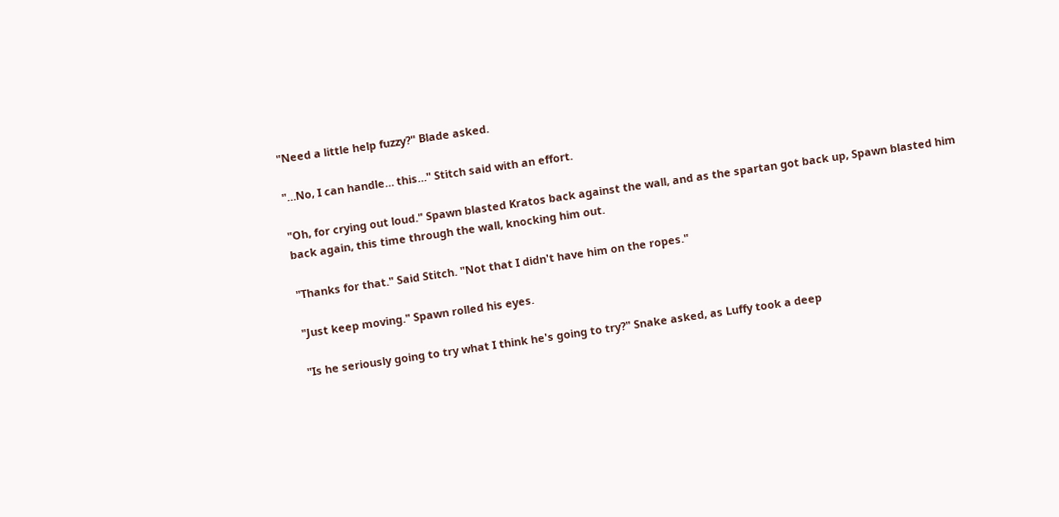"Need a little help fuzzy?" Blade asked.

"…No, I can handle… this…" Stitch said with an effort.

"Oh, for crying out loud." Spawn blasted Kratos back against the wall, and as the spartan got back up, Spawn blasted him back again, this time through the wall, knocking him out.

"Thanks for that." Said Stitch. "Not that I didn't have him on the ropes."

"Just keep moving." Spawn rolled his eyes.

"Is he seriously going to try what I think he's going to try?" Snake asked, as Luffy took a deep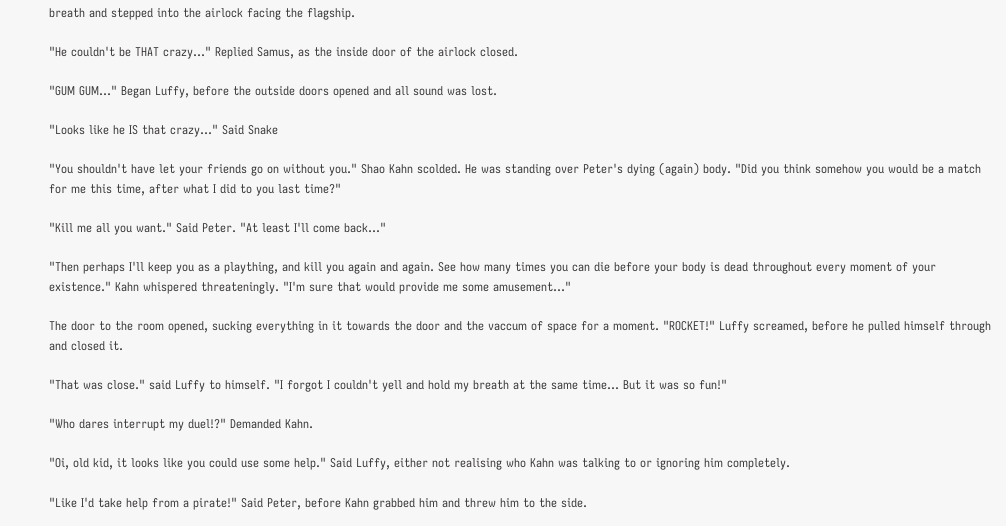breath and stepped into the airlock facing the flagship.

"He couldn't be THAT crazy..." Replied Samus, as the inside door of the airlock closed.

"GUM GUM..." Began Luffy, before the outside doors opened and all sound was lost.

"Looks like he IS that crazy..." Said Snake

"You shouldn't have let your friends go on without you." Shao Kahn scolded. He was standing over Peter's dying (again) body. "Did you think somehow you would be a match for me this time, after what I did to you last time?"

"Kill me all you want." Said Peter. "At least I'll come back..."

"Then perhaps I'll keep you as a plaything, and kill you again and again. See how many times you can die before your body is dead throughout every moment of your existence." Kahn whispered threateningly. "I'm sure that would provide me some amusement..."

The door to the room opened, sucking everything in it towards the door and the vaccum of space for a moment. "ROCKET!" Luffy screamed, before he pulled himself through and closed it.

"That was close." said Luffy to himself. "I forgot I couldn't yell and hold my breath at the same time... But it was so fun!"

"Who dares interrupt my duel!?" Demanded Kahn.

"Oi, old kid, it looks like you could use some help." Said Luffy, either not realising who Kahn was talking to or ignoring him completely.

"Like I'd take help from a pirate!" Said Peter, before Kahn grabbed him and threw him to the side.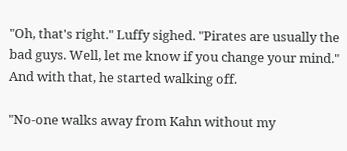"Oh, that's right." Luffy sighed. "Pirates are usually the bad guys. Well, let me know if you change your mind." And with that, he started walking off.

"No-one walks away from Kahn without my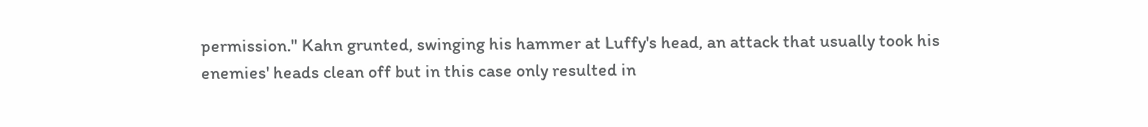permission." Kahn grunted, swinging his hammer at Luffy's head, an attack that usually took his enemies' heads clean off but in this case only resulted in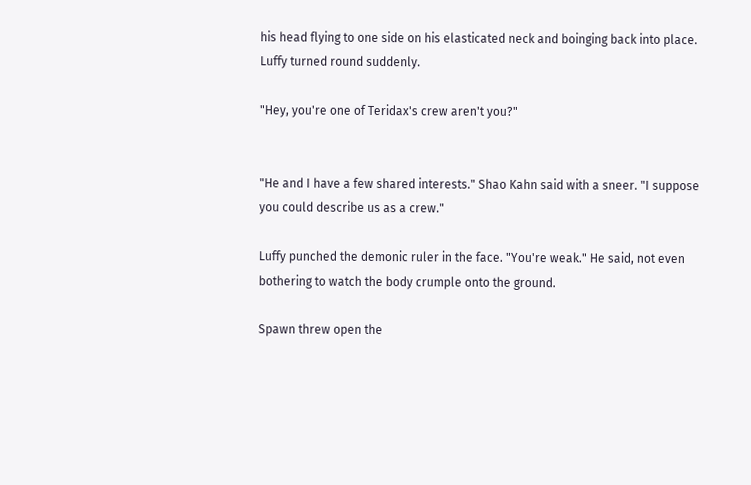his head flying to one side on his elasticated neck and boinging back into place. Luffy turned round suddenly.

"Hey, you're one of Teridax's crew aren't you?"


"He and I have a few shared interests." Shao Kahn said with a sneer. "I suppose you could describe us as a crew."

Luffy punched the demonic ruler in the face. "You're weak." He said, not even bothering to watch the body crumple onto the ground.

Spawn threw open the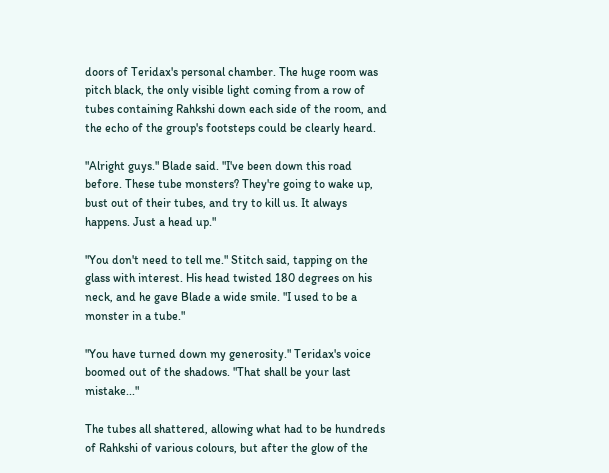doors of Teridax's personal chamber. The huge room was pitch black, the only visible light coming from a row of tubes containing Rahkshi down each side of the room, and the echo of the group's footsteps could be clearly heard.

"Alright guys." Blade said. "I've been down this road before. These tube monsters? They're going to wake up, bust out of their tubes, and try to kill us. It always happens. Just a head up."

"You don't need to tell me." Stitch said, tapping on the glass with interest. His head twisted 180 degrees on his neck, and he gave Blade a wide smile. "I used to be a monster in a tube."

"You have turned down my generosity." Teridax's voice boomed out of the shadows. "That shall be your last mistake..."

The tubes all shattered, allowing what had to be hundreds of Rahkshi of various colours, but after the glow of the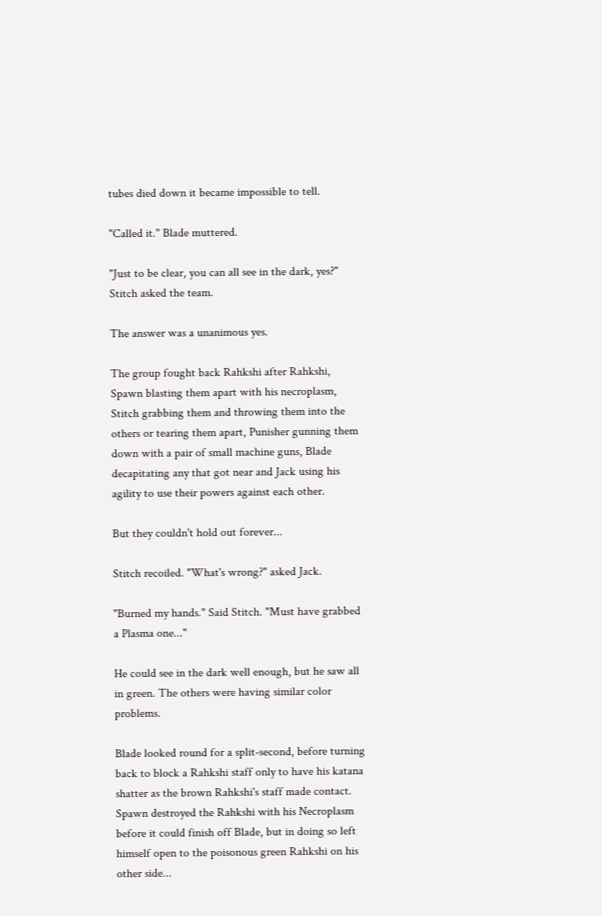tubes died down it became impossible to tell.

"Called it." Blade muttered.

"Just to be clear, you can all see in the dark, yes?" Stitch asked the team.

The answer was a unanimous yes.

The group fought back Rahkshi after Rahkshi, Spawn blasting them apart with his necroplasm, Stitch grabbing them and throwing them into the others or tearing them apart, Punisher gunning them down with a pair of small machine guns, Blade decapitating any that got near and Jack using his agility to use their powers against each other.

But they couldn't hold out forever...

Stitch recoiled. "What's wrong?" asked Jack.

"Burned my hands." Said Stitch. "Must have grabbed a Plasma one..."

He could see in the dark well enough, but he saw all in green. The others were having similar color problems.

Blade looked round for a split-second, before turning back to block a Rahkshi staff only to have his katana shatter as the brown Rahkshi's staff made contact. Spawn destroyed the Rahkshi with his Necroplasm before it could finish off Blade, but in doing so left himself open to the poisonous green Rahkshi on his other side...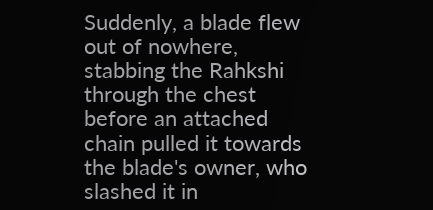Suddenly, a blade flew out of nowhere, stabbing the Rahkshi through the chest before an attached chain pulled it towards the blade's owner, who slashed it in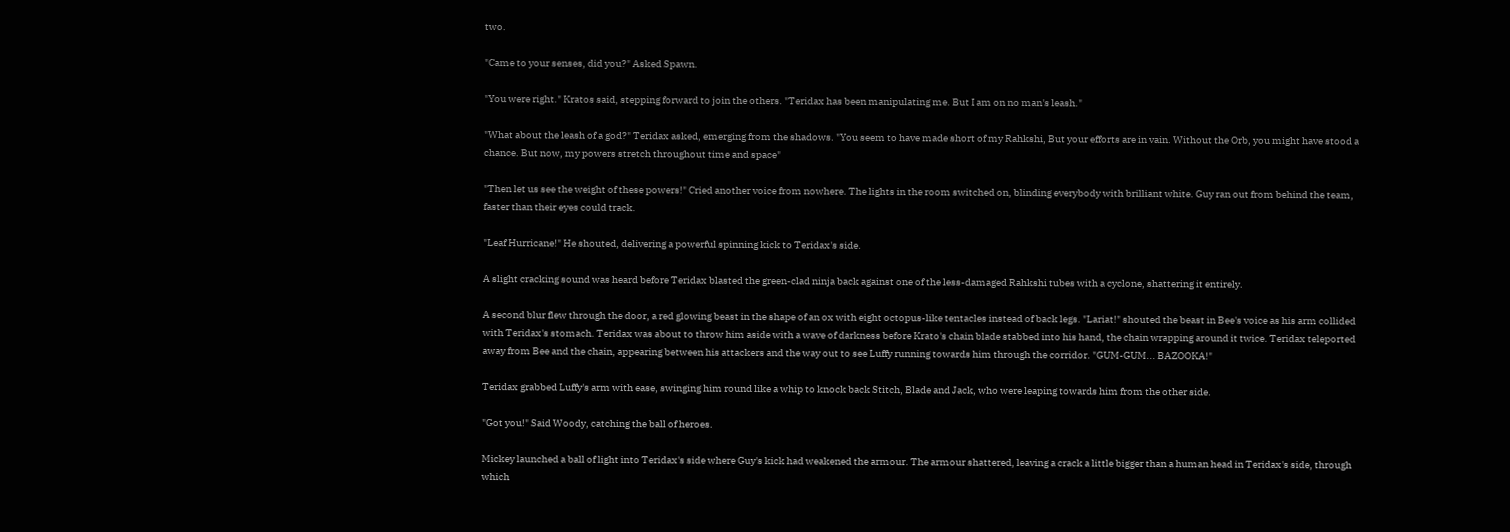two.

"Came to your senses, did you?" Asked Spawn.

"You were right." Kratos said, stepping forward to join the others. "Teridax has been manipulating me. But I am on no man's leash."

"What about the leash of a god?" Teridax asked, emerging from the shadows. "You seem to have made short of my Rahkshi, But your efforts are in vain. Without the Orb, you might have stood a chance. But now, my powers stretch throughout time and space"

"Then let us see the weight of these powers!" Cried another voice from nowhere. The lights in the room switched on, blinding everybody with brilliant white. Guy ran out from behind the team, faster than their eyes could track.

"Leaf Hurricane!" He shouted, delivering a powerful spinning kick to Teridax's side.

A slight cracking sound was heard before Teridax blasted the green-clad ninja back against one of the less-damaged Rahkshi tubes with a cyclone, shattering it entirely.

A second blur flew through the door, a red glowing beast in the shape of an ox with eight octopus-like tentacles instead of back legs. "Lariat!" shouted the beast in Bee's voice as his arm collided with Teridax's stomach. Teridax was about to throw him aside with a wave of darkness before Krato's chain blade stabbed into his hand, the chain wrapping around it twice. Teridax teleported away from Bee and the chain, appearing between his attackers and the way out to see Luffy running towards him through the corridor. "GUM-GUM... BAZOOKA!"

Teridax grabbed Luffy's arm with ease, swinging him round like a whip to knock back Stitch, Blade and Jack, who were leaping towards him from the other side.

"Got you!" Said Woody, catching the ball of heroes.

Mickey launched a ball of light into Teridax's side where Guy's kick had weakened the armour. The armour shattered, leaving a crack a little bigger than a human head in Teridax's side, through which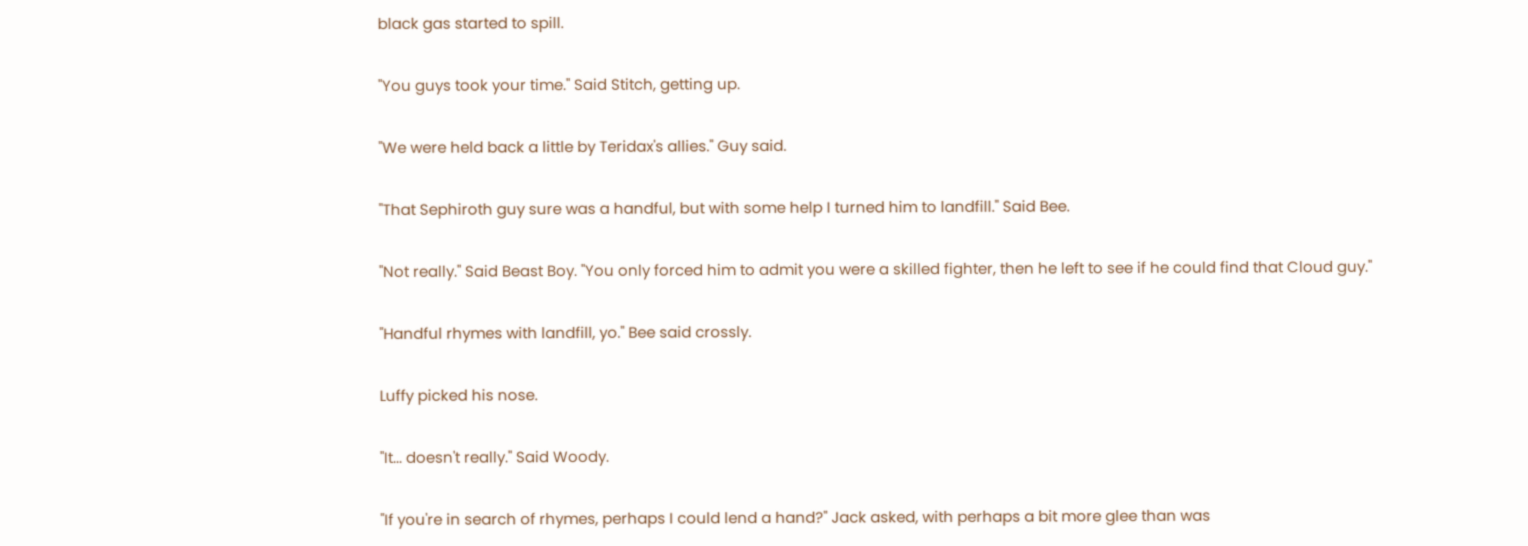black gas started to spill.

"You guys took your time." Said Stitch, getting up.

"We were held back a little by Teridax's allies." Guy said.

"That Sephiroth guy sure was a handful, but with some help I turned him to landfill." Said Bee.

"Not really." Said Beast Boy. "You only forced him to admit you were a skilled fighter, then he left to see if he could find that Cloud guy."

"Handful rhymes with landfill, yo." Bee said crossly.

Luffy picked his nose.

"It... doesn't really." Said Woody.

"If you're in search of rhymes, perhaps I could lend a hand?" Jack asked, with perhaps a bit more glee than was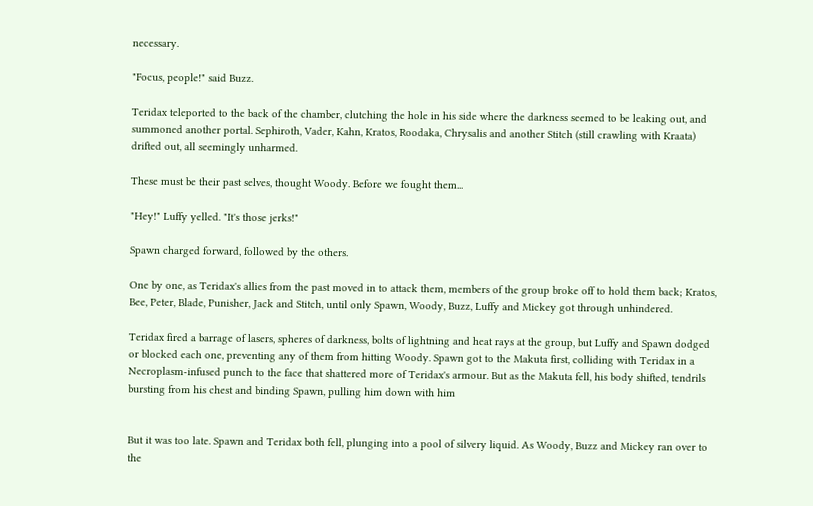necessary.

"Focus, people!" said Buzz.

Teridax teleported to the back of the chamber, clutching the hole in his side where the darkness seemed to be leaking out, and summoned another portal. Sephiroth, Vader, Kahn, Kratos, Roodaka, Chrysalis and another Stitch (still crawling with Kraata) drifted out, all seemingly unharmed.

These must be their past selves, thought Woody. Before we fought them...

"Hey!" Luffy yelled. "It's those jerks!"

Spawn charged forward, followed by the others.

One by one, as Teridax's allies from the past moved in to attack them, members of the group broke off to hold them back; Kratos, Bee, Peter, Blade, Punisher, Jack and Stitch, until only Spawn, Woody, Buzz, Luffy and Mickey got through unhindered.

Teridax fired a barrage of lasers, spheres of darkness, bolts of lightning and heat rays at the group, but Luffy and Spawn dodged or blocked each one, preventing any of them from hitting Woody. Spawn got to the Makuta first, colliding with Teridax in a Necroplasm-infused punch to the face that shattered more of Teridax's armour. But as the Makuta fell, his body shifted, tendrils bursting from his chest and binding Spawn, pulling him down with him


But it was too late. Spawn and Teridax both fell, plunging into a pool of silvery liquid. As Woody, Buzz and Mickey ran over to the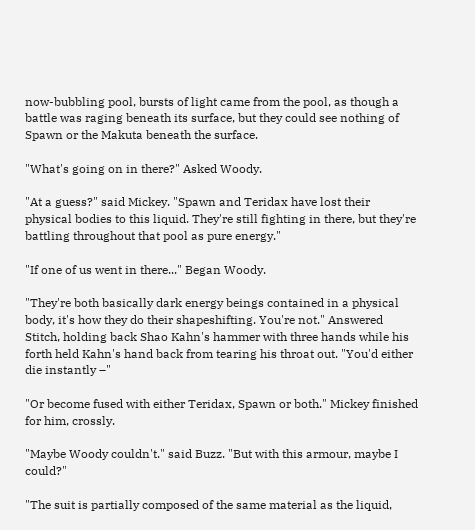now-bubbling pool, bursts of light came from the pool, as though a battle was raging beneath its surface, but they could see nothing of Spawn or the Makuta beneath the surface.

"What's going on in there?" Asked Woody.

"At a guess?" said Mickey. "Spawn and Teridax have lost their physical bodies to this liquid. They're still fighting in there, but they're battling throughout that pool as pure energy."

"If one of us went in there..." Began Woody.

"They're both basically dark energy beings contained in a physical body, it's how they do their shapeshifting. You're not." Answered Stitch, holding back Shao Kahn's hammer with three hands while his forth held Kahn's hand back from tearing his throat out. "You'd either die instantly –"

"Or become fused with either Teridax, Spawn or both." Mickey finished for him, crossly.

"Maybe Woody couldn't." said Buzz. "But with this armour, maybe I could?"

"The suit is partially composed of the same material as the liquid,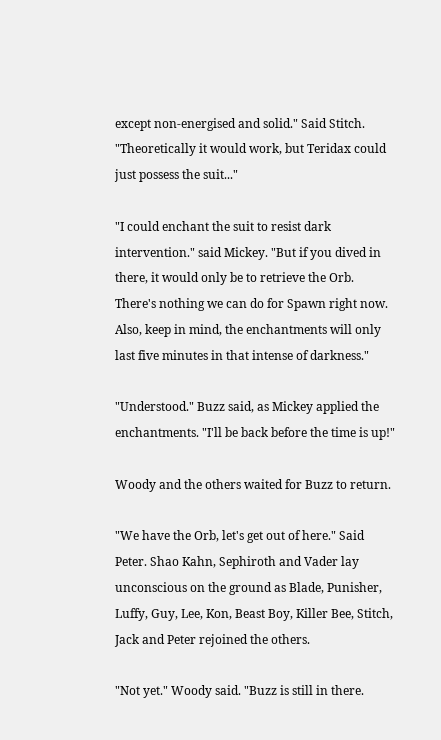except non-energised and solid." Said Stitch. "Theoretically it would work, but Teridax could just possess the suit..."

"I could enchant the suit to resist dark intervention." said Mickey. "But if you dived in there, it would only be to retrieve the Orb. There's nothing we can do for Spawn right now. Also, keep in mind, the enchantments will only last five minutes in that intense of darkness."

"Understood." Buzz said, as Mickey applied the enchantments. "I'll be back before the time is up!"

Woody and the others waited for Buzz to return.

"We have the Orb, let's get out of here." Said Peter. Shao Kahn, Sephiroth and Vader lay unconscious on the ground as Blade, Punisher, Luffy, Guy, Lee, Kon, Beast Boy, Killer Bee, Stitch, Jack and Peter rejoined the others.

"Not yet." Woody said. "Buzz is still in there.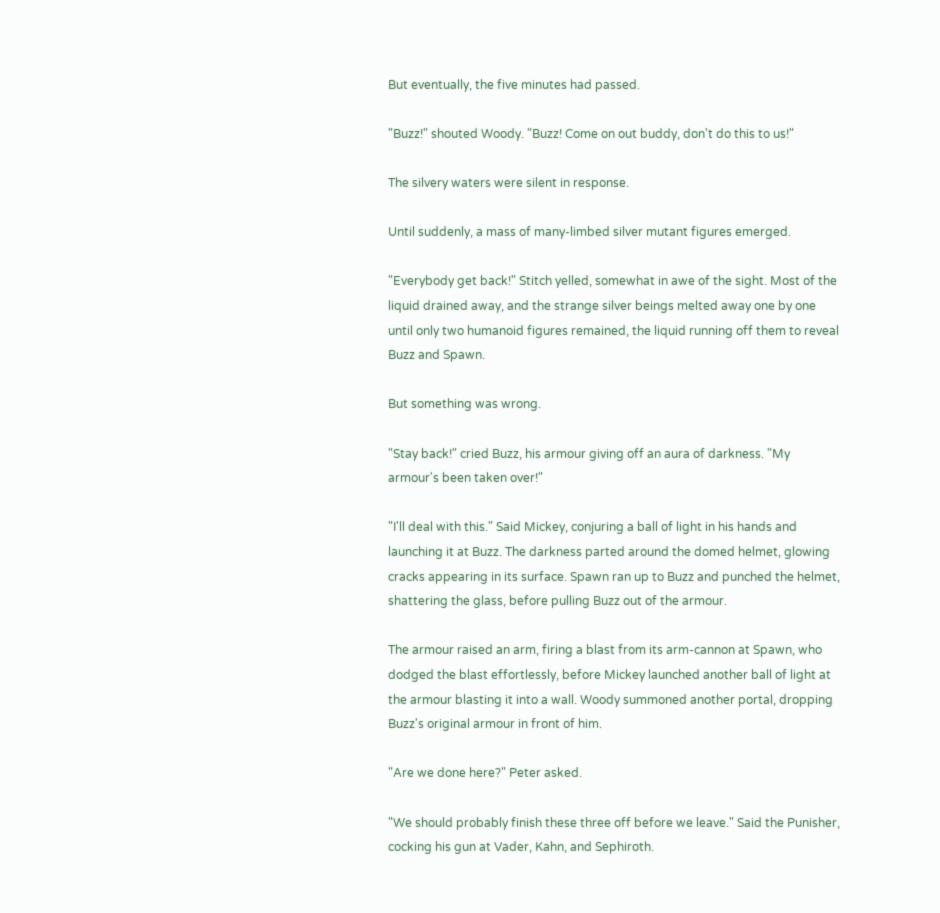But eventually, the five minutes had passed.

"Buzz!" shouted Woody. "Buzz! Come on out buddy, don't do this to us!"

The silvery waters were silent in response.

Until suddenly, a mass of many-limbed silver mutant figures emerged.

"Everybody get back!" Stitch yelled, somewhat in awe of the sight. Most of the liquid drained away, and the strange silver beings melted away one by one until only two humanoid figures remained, the liquid running off them to reveal Buzz and Spawn.

But something was wrong.

"Stay back!" cried Buzz, his armour giving off an aura of darkness. "My armour's been taken over!"

"I'll deal with this." Said Mickey, conjuring a ball of light in his hands and launching it at Buzz. The darkness parted around the domed helmet, glowing cracks appearing in its surface. Spawn ran up to Buzz and punched the helmet, shattering the glass, before pulling Buzz out of the armour.

The armour raised an arm, firing a blast from its arm-cannon at Spawn, who dodged the blast effortlessly, before Mickey launched another ball of light at the armour blasting it into a wall. Woody summoned another portal, dropping Buzz's original armour in front of him.

"Are we done here?" Peter asked.

"We should probably finish these three off before we leave." Said the Punisher, cocking his gun at Vader, Kahn, and Sephiroth.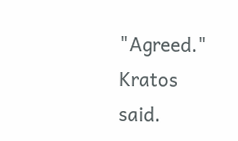"Agreed." Kratos said.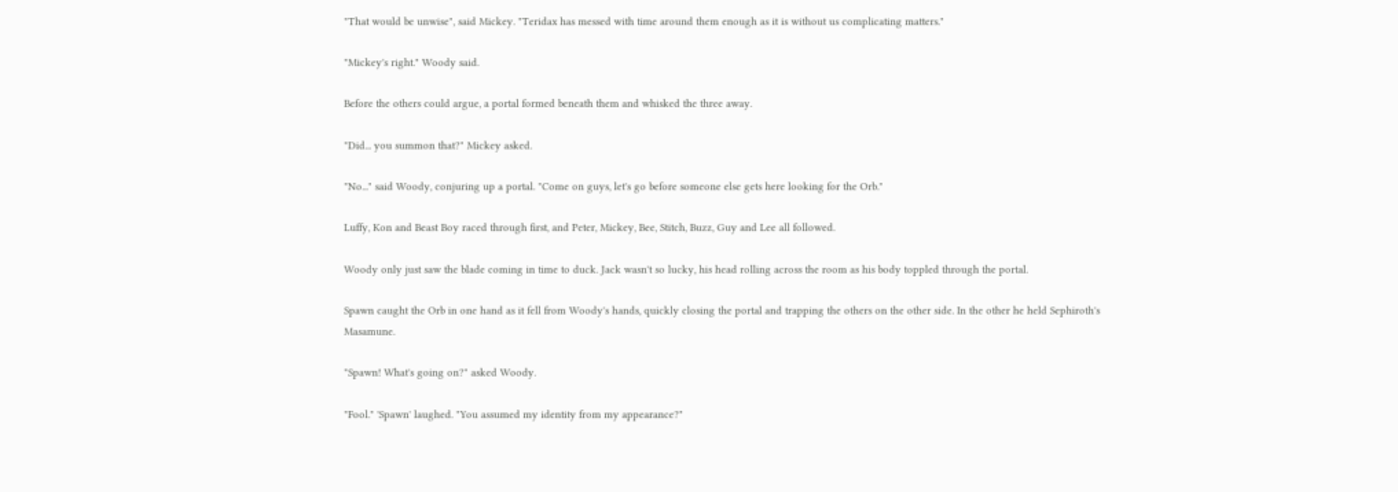"That would be unwise", said Mickey. "Teridax has messed with time around them enough as it is without us complicating matters."

"Mickey's right." Woody said.

Before the others could argue, a portal formed beneath them and whisked the three away.

"Did... you summon that?" Mickey asked.

"No..." said Woody, conjuring up a portal. "Come on guys, let's go before someone else gets here looking for the Orb."

Luffy, Kon and Beast Boy raced through first, and Peter, Mickey, Bee, Stitch, Buzz, Guy and Lee all followed.

Woody only just saw the blade coming in time to duck. Jack wasn't so lucky, his head rolling across the room as his body toppled through the portal.

Spawn caught the Orb in one hand as it fell from Woody's hands, quickly closing the portal and trapping the others on the other side. In the other he held Sephiroth's Masamune.

"Spawn! What's going on?" asked Woody.

"Fool." 'Spawn' laughed. "You assumed my identity from my appearance?"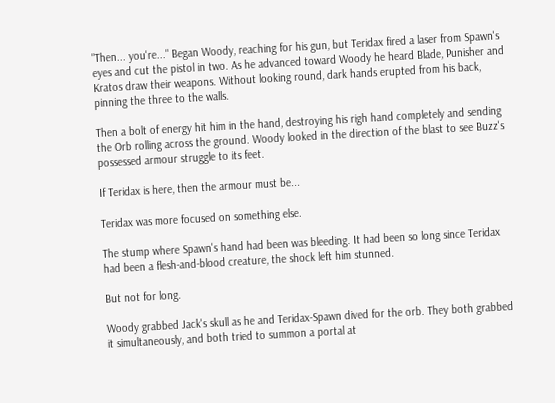"Then... you're..." Began Woody, reaching for his gun, but Teridax fired a laser from Spawn's eyes and cut the pistol in two. As he advanced toward Woody he heard Blade, Punisher and Kratos draw their weapons. Without looking round, dark hands erupted from his back, pinning the three to the walls.

Then a bolt of energy hit him in the hand, destroying his righ hand completely and sending the Orb rolling across the ground. Woody looked in the direction of the blast to see Buzz's possessed armour struggle to its feet.

If Teridax is here, then the armour must be...

Teridax was more focused on something else.

The stump where Spawn's hand had been was bleeding. It had been so long since Teridax had been a flesh-and-blood creature, the shock left him stunned.

But not for long.

Woody grabbed Jack's skull as he and Teridax-Spawn dived for the orb. They both grabbed it simultaneously, and both tried to summon a portal at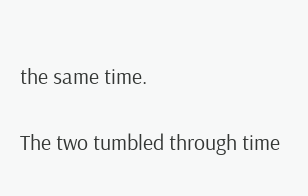the same time.

The two tumbled through time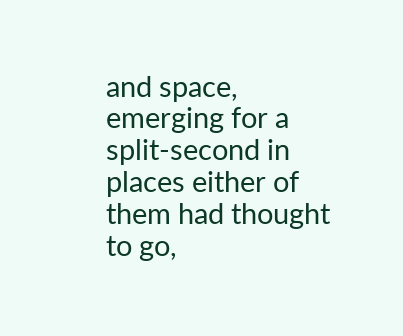and space, emerging for a split-second in places either of them had thought to go,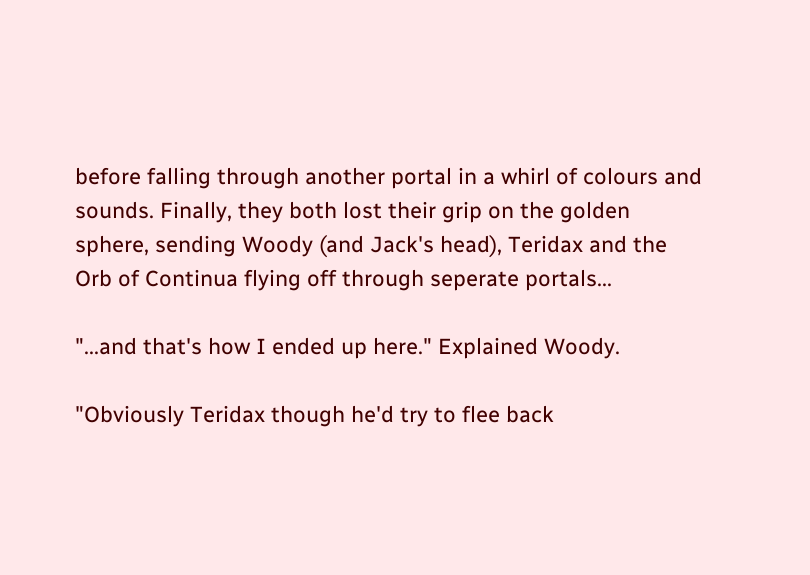before falling through another portal in a whirl of colours and sounds. Finally, they both lost their grip on the golden sphere, sending Woody (and Jack's head), Teridax and the Orb of Continua flying off through seperate portals...

"...and that's how I ended up here." Explained Woody.

"Obviously Teridax though he'd try to flee back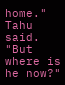home." Tahu said. "But where is he now?"